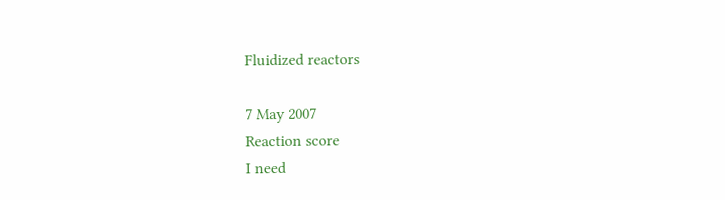Fluidized reactors

7 May 2007
Reaction score
I need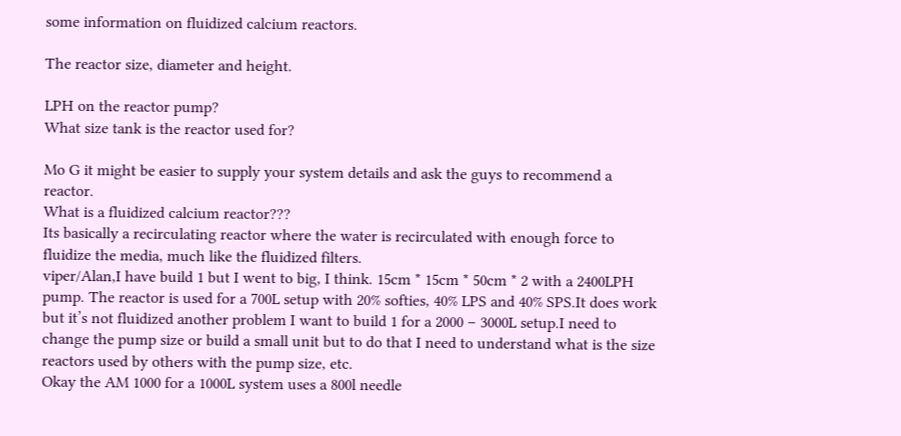some information on fluidized calcium reactors.

The reactor size, diameter and height.

LPH on the reactor pump?
What size tank is the reactor used for?

Mo G it might be easier to supply your system details and ask the guys to recommend a reactor.
What is a fluidized calcium reactor???
Its basically a recirculating reactor where the water is recirculated with enough force to fluidize the media, much like the fluidized filters.
viper/Alan,I have build 1 but I went to big, I think. 15cm * 15cm * 50cm * 2 with a 2400LPH pump. The reactor is used for a 700L setup with 20% softies, 40% LPS and 40% SPS.It does work but it’s not fluidized another problem I want to build 1 for a 2000 – 3000L setup.I need to change the pump size or build a small unit but to do that I need to understand what is the size reactors used by others with the pump size, etc.
Okay the AM 1000 for a 1000L system uses a 800l needle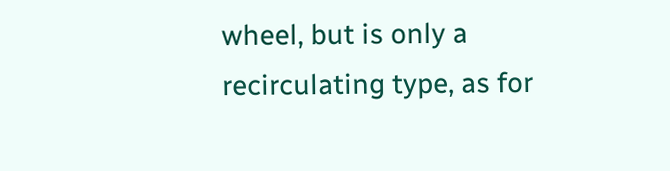wheel, but is only a recirculating type, as for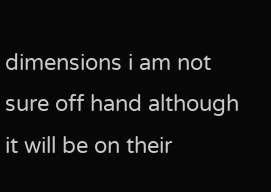dimensions i am not sure off hand although it will be on their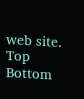web site.
Top Bottom